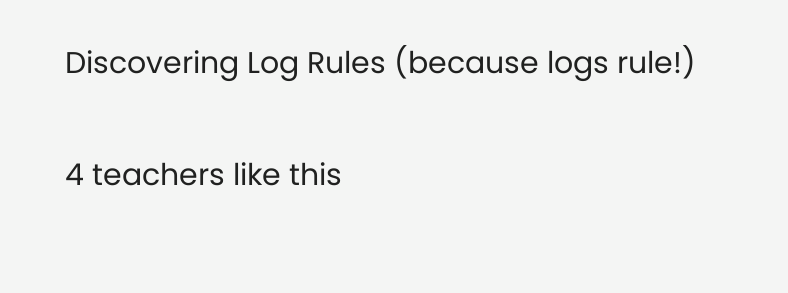Discovering Log Rules (because logs rule!)

4 teachers like this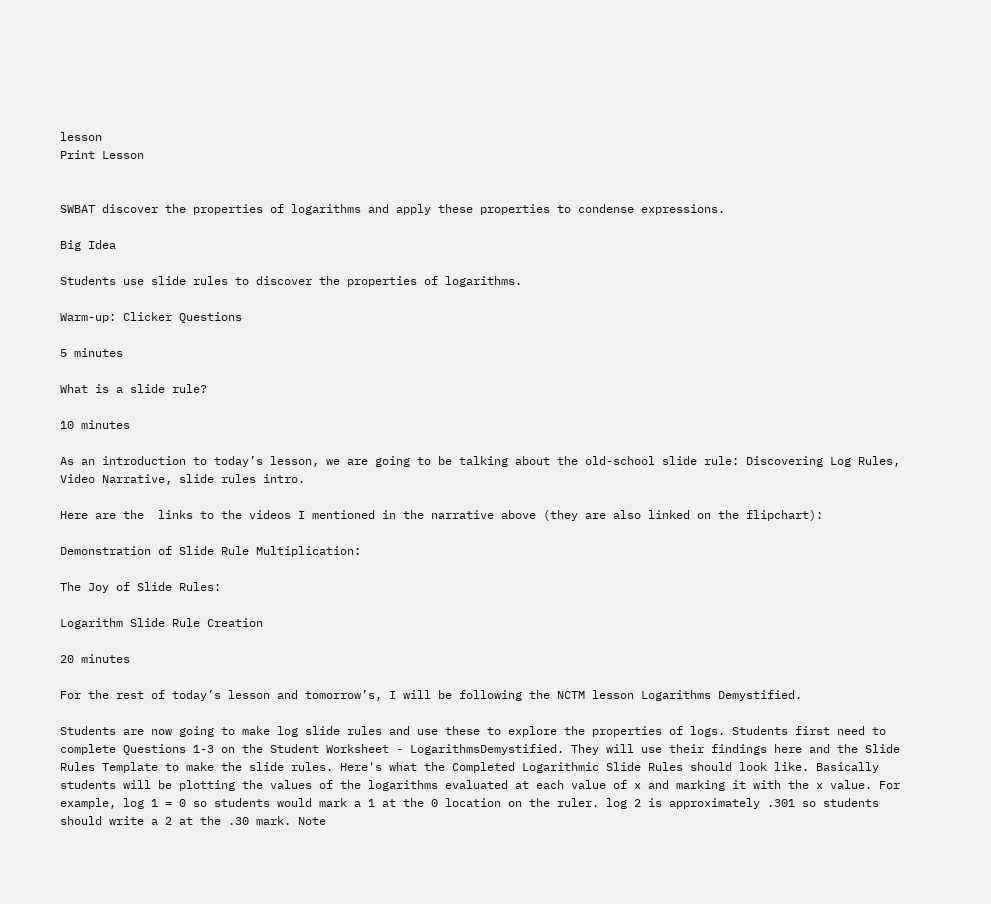lesson
Print Lesson


SWBAT discover the properties of logarithms and apply these properties to condense expressions.

Big Idea

Students use slide rules to discover the properties of logarithms.

Warm-up: Clicker Questions

5 minutes

What is a slide rule?

10 minutes

As an introduction to today’s lesson, we are going to be talking about the old-school slide rule: Discovering Log Rules, Video Narrative, slide rules intro.

Here are the  links to the videos I mentioned in the narrative above (they are also linked on the flipchart):

Demonstration of Slide Rule Multiplication:

The Joy of Slide Rules:

Logarithm Slide Rule Creation

20 minutes

For the rest of today’s lesson and tomorrow’s, I will be following the NCTM lesson Logarithms Demystified.

Students are now going to make log slide rules and use these to explore the properties of logs. Students first need to complete Questions 1-3 on the Student Worksheet - LogarithmsDemystified. They will use their findings here and the Slide Rules Template to make the slide rules. Here's what the Completed Logarithmic Slide Rules should look like. Basically students will be plotting the values of the logarithms evaluated at each value of x and marking it with the x value. For example, log 1 = 0 so students would mark a 1 at the 0 location on the ruler. log 2 is approximately .301 so students should write a 2 at the .30 mark. Note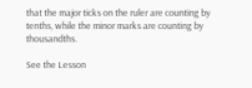that the major ticks on the ruler are counting by tenths, while the minor marks are counting by thousandths.

See the Lesson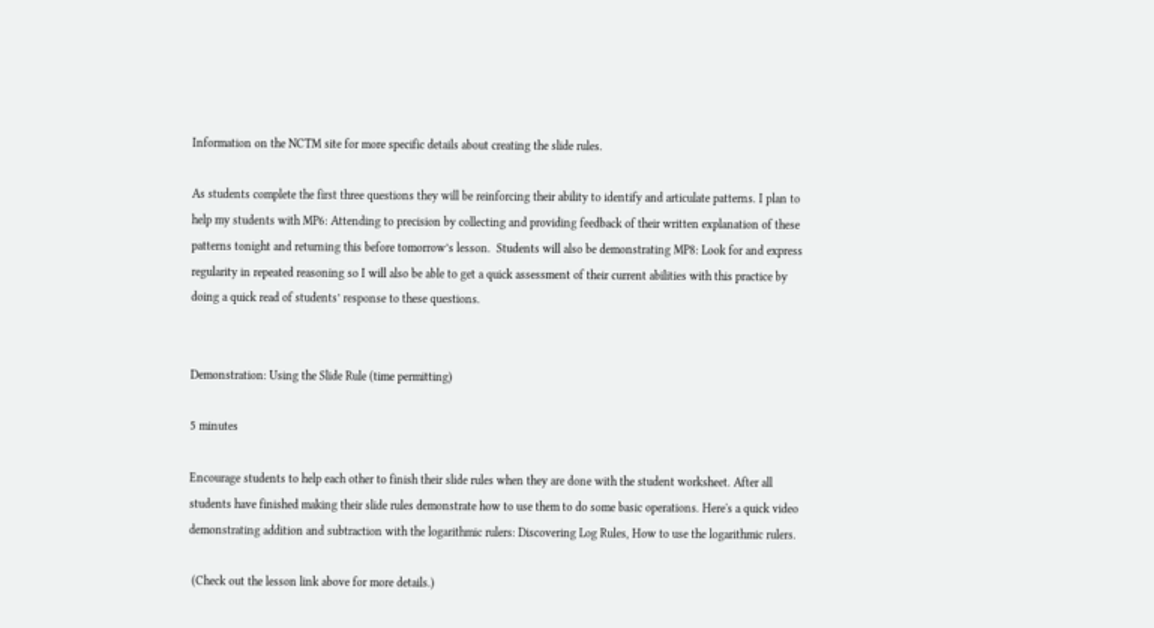Information on the NCTM site for more specific details about creating the slide rules.

As students complete the first three questions they will be reinforcing their ability to identify and articulate patterns. I plan to help my students with MP6: Attending to precision by collecting and providing feedback of their written explanation of these patterns tonight and returning this before tomorrow’s lesson.  Students will also be demonstrating MP8: Look for and express regularity in repeated reasoning so I will also be able to get a quick assessment of their current abilities with this practice by doing a quick read of students’ response to these questions.


Demonstration: Using the Slide Rule (time permitting)

5 minutes

Encourage students to help each other to finish their slide rules when they are done with the student worksheet. After all students have finished making their slide rules demonstrate how to use them to do some basic operations. Here's a quick video demonstrating addition and subtraction with the logarithmic rulers: Discovering Log Rules, How to use the logarithmic rulers.

 (Check out the lesson link above for more details.)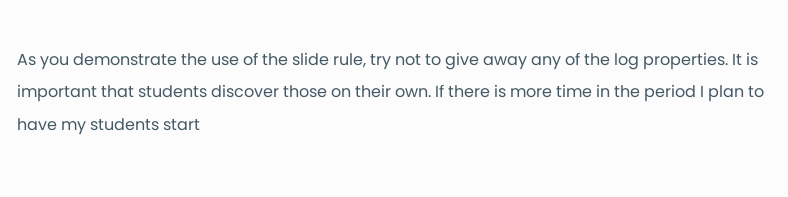As you demonstrate the use of the slide rule, try not to give away any of the log properties. It is important that students discover those on their own. If there is more time in the period I plan to have my students start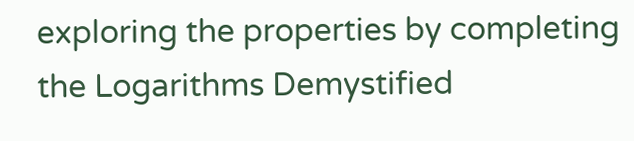exploring the properties by completing the Logarithms Demystified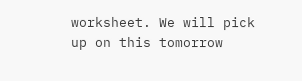worksheet. We will pick up on this tomorrow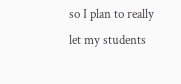so I plan to really let my students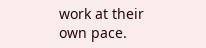work at their own pace.